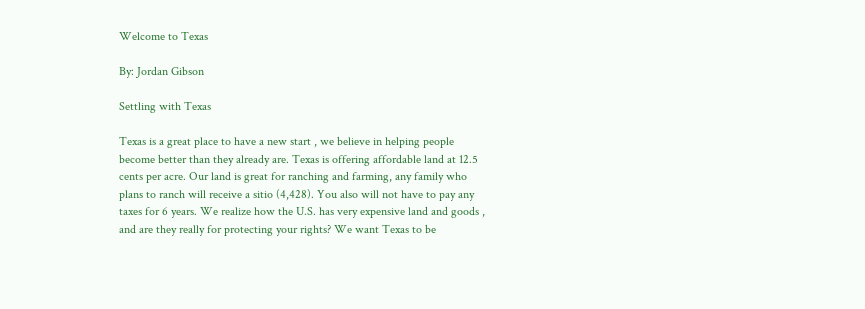Welcome to Texas

By: Jordan Gibson

Settling with Texas

Texas is a great place to have a new start , we believe in helping people become better than they already are. Texas is offering affordable land at 12.5 cents per acre. Our land is great for ranching and farming, any family who plans to ranch will receive a sitio (4,428). You also will not have to pay any taxes for 6 years. We realize how the U.S. has very expensive land and goods , and are they really for protecting your rights? We want Texas to be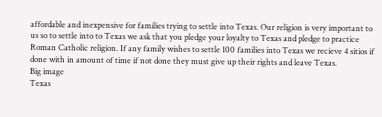affordable and inexpensive for families trying to settle into Texas. Our religion is very important to us so to settle into to Texas we ask that you pledge your loyalty to Texas and pledge to practice Roman Catholic religion. If any family wishes to settle 100 families into Texas we recieve 4 sitios if done with in amount of time if not done they must give up their rights and leave Texas.
Big image
Texas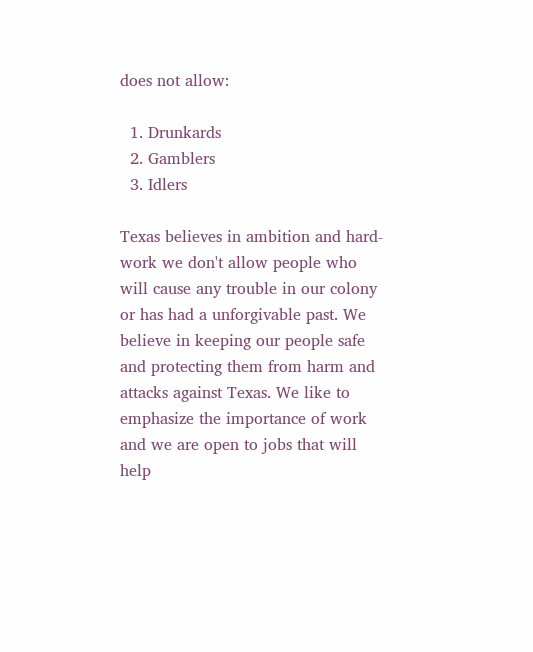does not allow:

  1. Drunkards
  2. Gamblers
  3. Idlers

Texas believes in ambition and hard-work we don't allow people who will cause any trouble in our colony or has had a unforgivable past. We believe in keeping our people safe and protecting them from harm and attacks against Texas. We like to emphasize the importance of work and we are open to jobs that will help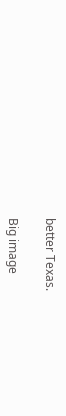better Texas.

Big image